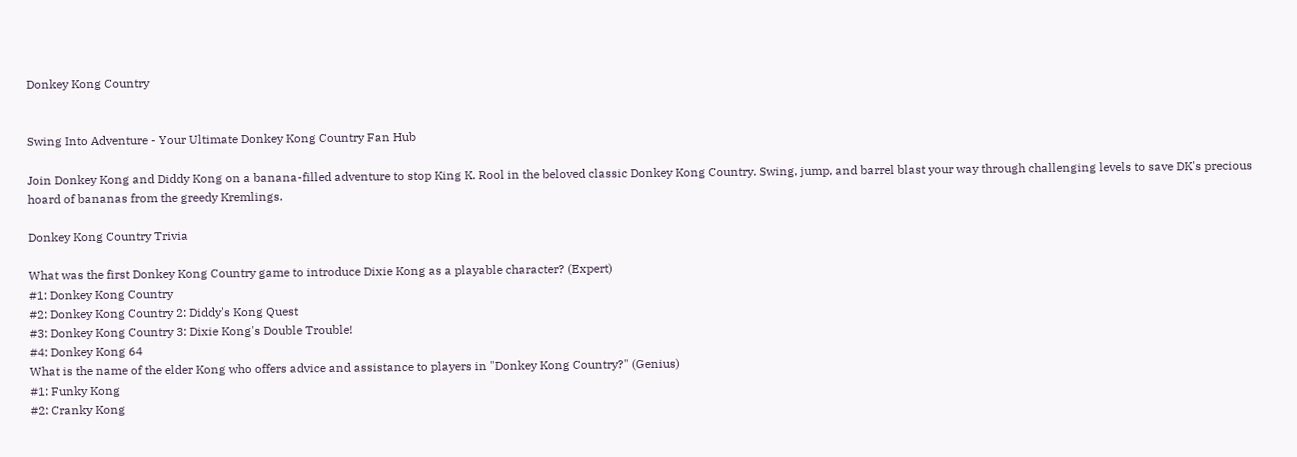Donkey Kong Country


Swing Into Adventure - Your Ultimate Donkey Kong Country Fan Hub

Join Donkey Kong and Diddy Kong on a banana-filled adventure to stop King K. Rool in the beloved classic Donkey Kong Country. Swing, jump, and barrel blast your way through challenging levels to save DK's precious hoard of bananas from the greedy Kremlings.

Donkey Kong Country Trivia

What was the first Donkey Kong Country game to introduce Dixie Kong as a playable character? (Expert)
#1: Donkey Kong Country
#2: Donkey Kong Country 2: Diddy's Kong Quest
#3: Donkey Kong Country 3: Dixie Kong's Double Trouble!
#4: Donkey Kong 64
What is the name of the elder Kong who offers advice and assistance to players in "Donkey Kong Country?" (Genius)
#1: Funky Kong
#2: Cranky Kong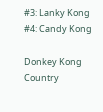#3: Lanky Kong
#4: Candy Kong

Donkey Kong Country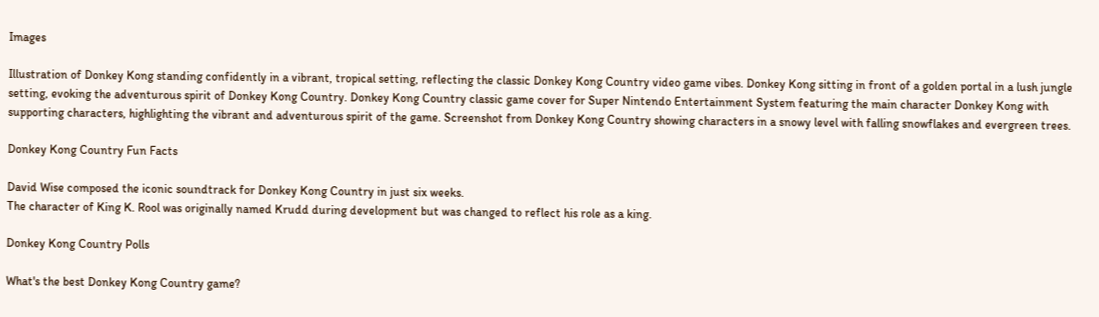Images

Illustration of Donkey Kong standing confidently in a vibrant, tropical setting, reflecting the classic Donkey Kong Country video game vibes. Donkey Kong sitting in front of a golden portal in a lush jungle setting, evoking the adventurous spirit of Donkey Kong Country. Donkey Kong Country classic game cover for Super Nintendo Entertainment System featuring the main character Donkey Kong with supporting characters, highlighting the vibrant and adventurous spirit of the game. Screenshot from Donkey Kong Country showing characters in a snowy level with falling snowflakes and evergreen trees.

Donkey Kong Country Fun Facts

David Wise composed the iconic soundtrack for Donkey Kong Country in just six weeks.
The character of King K. Rool was originally named Krudd during development but was changed to reflect his role as a king.

Donkey Kong Country Polls

What's the best Donkey Kong Country game?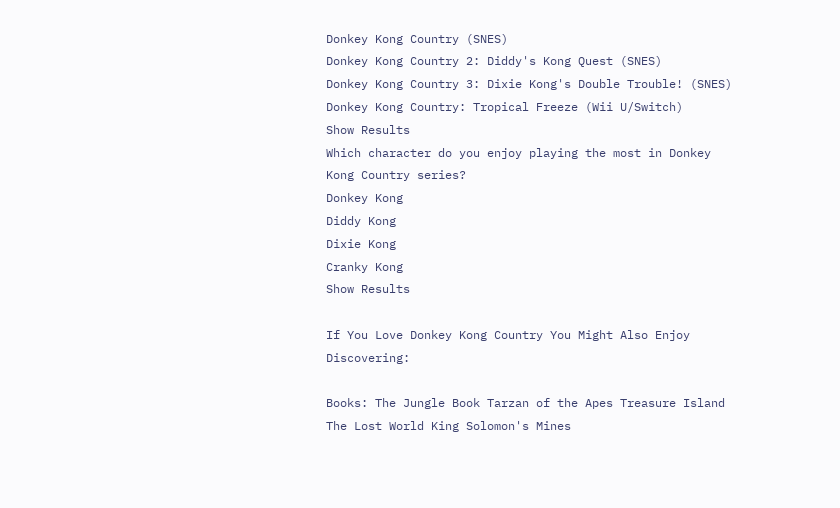Donkey Kong Country (SNES)
Donkey Kong Country 2: Diddy's Kong Quest (SNES)
Donkey Kong Country 3: Dixie Kong's Double Trouble! (SNES)
Donkey Kong Country: Tropical Freeze (Wii U/Switch)
Show Results
Which character do you enjoy playing the most in Donkey Kong Country series?
Donkey Kong
Diddy Kong
Dixie Kong
Cranky Kong
Show Results

If You Love Donkey Kong Country You Might Also Enjoy Discovering:

Books: The Jungle Book Tarzan of the Apes Treasure Island The Lost World King Solomon's Mines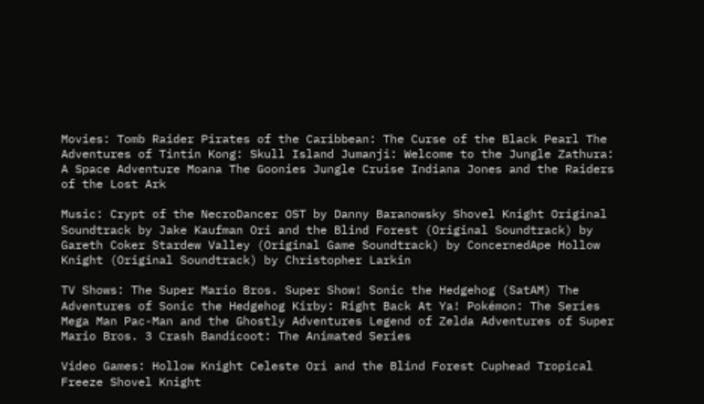Movies: Tomb Raider Pirates of the Caribbean: The Curse of the Black Pearl The Adventures of Tintin Kong: Skull Island Jumanji: Welcome to the Jungle Zathura: A Space Adventure Moana The Goonies Jungle Cruise Indiana Jones and the Raiders of the Lost Ark

Music: Crypt of the NecroDancer OST by Danny Baranowsky Shovel Knight Original Soundtrack by Jake Kaufman Ori and the Blind Forest (Original Soundtrack) by Gareth Coker Stardew Valley (Original Game Soundtrack) by ConcernedApe Hollow Knight (Original Soundtrack) by Christopher Larkin

TV Shows: The Super Mario Bros. Super Show! Sonic the Hedgehog (SatAM) The Adventures of Sonic the Hedgehog Kirby: Right Back At Ya! Pokémon: The Series Mega Man Pac-Man and the Ghostly Adventures Legend of Zelda Adventures of Super Mario Bros. 3 Crash Bandicoot: The Animated Series

Video Games: Hollow Knight Celeste Ori and the Blind Forest Cuphead Tropical Freeze Shovel Knight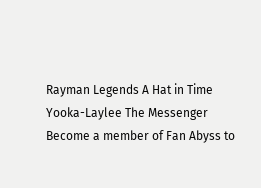Rayman Legends A Hat in Time Yooka-Laylee The Messenger
Become a member of Fan Abyss to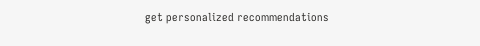get personalized recommendations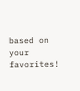based on your favorites!